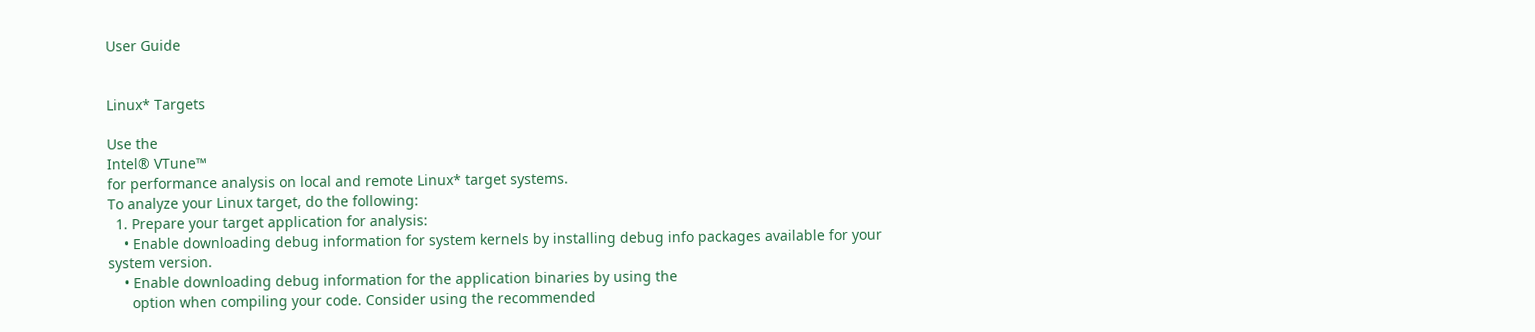User Guide


Linux* Targets

Use the
Intel® VTune™
for performance analysis on local and remote Linux* target systems.
To analyze your Linux target, do the following:
  1. Prepare your target application for analysis:
    • Enable downloading debug information for system kernels by installing debug info packages available for your system version.
    • Enable downloading debug information for the application binaries by using the
      option when compiling your code. Consider using the recommended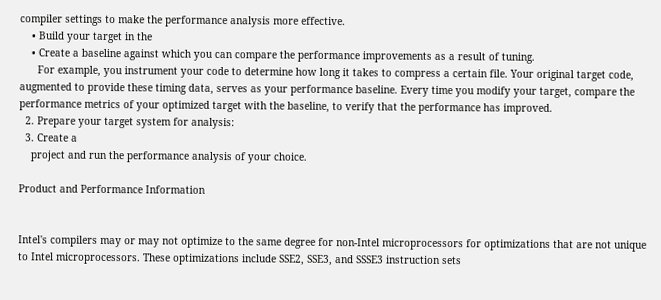compiler settings to make the performance analysis more effective.
    • Build your target in the
    • Create a baseline against which you can compare the performance improvements as a result of tuning.
      For example, you instrument your code to determine how long it takes to compress a certain file. Your original target code, augmented to provide these timing data, serves as your performance baseline. Every time you modify your target, compare the performance metrics of your optimized target with the baseline, to verify that the performance has improved.
  2. Prepare your target system for analysis:
  3. Create a
    project and run the performance analysis of your choice.

Product and Performance Information


Intel's compilers may or may not optimize to the same degree for non-Intel microprocessors for optimizations that are not unique to Intel microprocessors. These optimizations include SSE2, SSE3, and SSSE3 instruction sets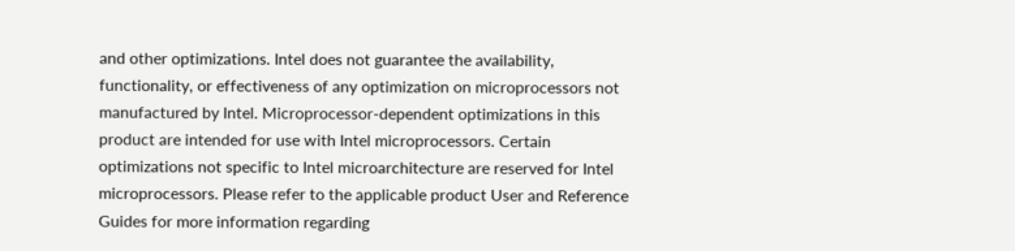and other optimizations. Intel does not guarantee the availability, functionality, or effectiveness of any optimization on microprocessors not manufactured by Intel. Microprocessor-dependent optimizations in this product are intended for use with Intel microprocessors. Certain optimizations not specific to Intel microarchitecture are reserved for Intel microprocessors. Please refer to the applicable product User and Reference Guides for more information regarding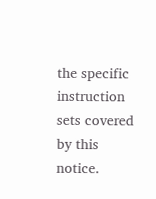the specific instruction sets covered by this notice.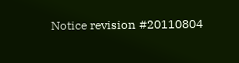Notice revision #20110804